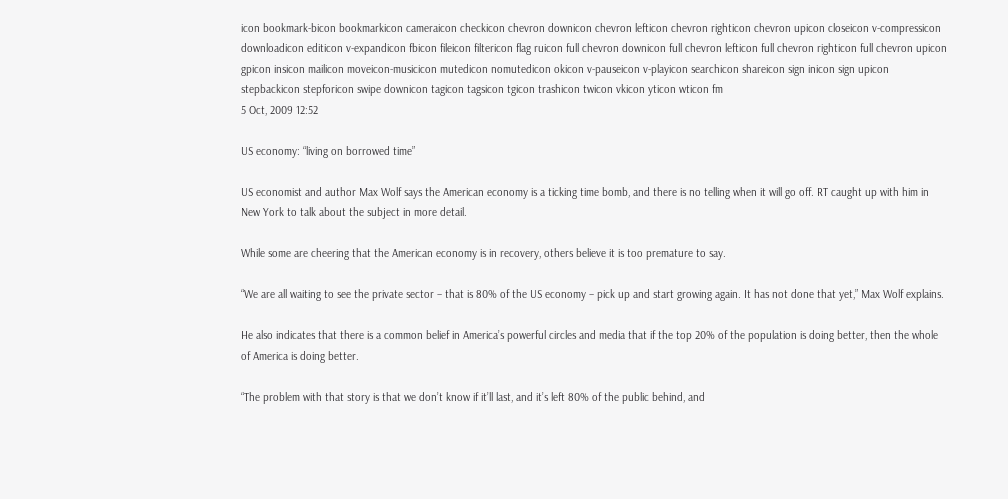icon bookmark-bicon bookmarkicon cameraicon checkicon chevron downicon chevron lefticon chevron righticon chevron upicon closeicon v-compressicon downloadicon editicon v-expandicon fbicon fileicon filtericon flag ruicon full chevron downicon full chevron lefticon full chevron righticon full chevron upicon gpicon insicon mailicon moveicon-musicicon mutedicon nomutedicon okicon v-pauseicon v-playicon searchicon shareicon sign inicon sign upicon stepbackicon stepforicon swipe downicon tagicon tagsicon tgicon trashicon twicon vkicon yticon wticon fm
5 Oct, 2009 12:52

US economy: “living on borrowed time”

US economist and author Max Wolf says the American economy is a ticking time bomb, and there is no telling when it will go off. RT caught up with him in New York to talk about the subject in more detail.

While some are cheering that the American economy is in recovery, others believe it is too premature to say.

“We are all waiting to see the private sector – that is 80% of the US economy – pick up and start growing again. It has not done that yet,” Max Wolf explains.

He also indicates that there is a common belief in America’s powerful circles and media that if the top 20% of the population is doing better, then the whole of America is doing better.

“The problem with that story is that we don’t know if it’ll last, and it’s left 80% of the public behind, and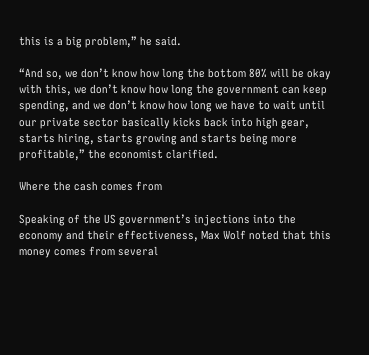this is a big problem,” he said.

“And so, we don’t know how long the bottom 80% will be okay with this, we don’t know how long the government can keep spending, and we don’t know how long we have to wait until our private sector basically kicks back into high gear, starts hiring, starts growing and starts being more profitable,” the economist clarified.

Where the cash comes from

Speaking of the US government’s injections into the economy and their effectiveness, Max Wolf noted that this money comes from several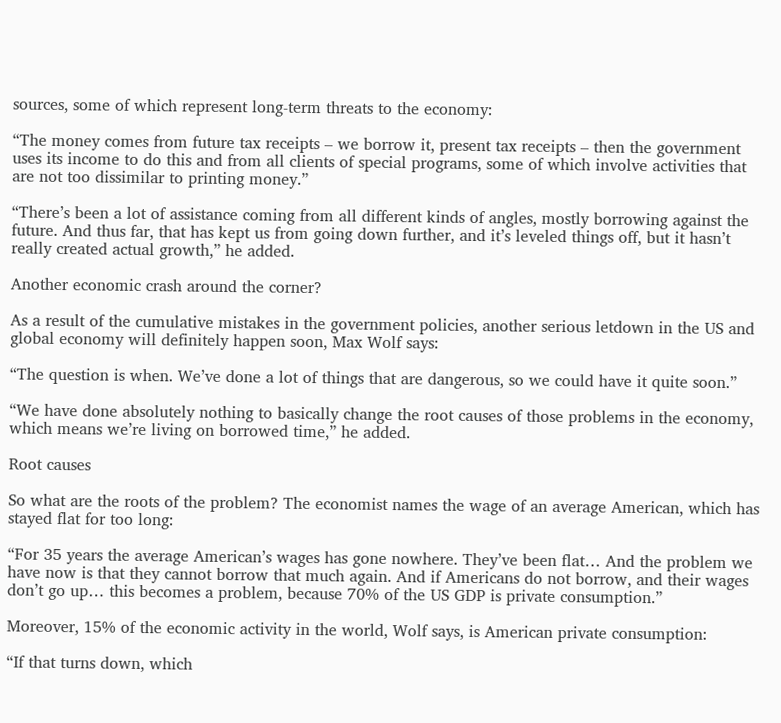sources, some of which represent long-term threats to the economy:

“The money comes from future tax receipts – we borrow it, present tax receipts – then the government uses its income to do this and from all clients of special programs, some of which involve activities that are not too dissimilar to printing money.”

“There’s been a lot of assistance coming from all different kinds of angles, mostly borrowing against the future. And thus far, that has kept us from going down further, and it’s leveled things off, but it hasn’t really created actual growth,” he added.

Another economic crash around the corner?

As a result of the cumulative mistakes in the government policies, another serious letdown in the US and global economy will definitely happen soon, Max Wolf says:

“The question is when. We’ve done a lot of things that are dangerous, so we could have it quite soon.”

“We have done absolutely nothing to basically change the root causes of those problems in the economy, which means we’re living on borrowed time,” he added.

Root causes

So what are the roots of the problem? The economist names the wage of an average American, which has stayed flat for too long:

“For 35 years the average American’s wages has gone nowhere. They’ve been flat… And the problem we have now is that they cannot borrow that much again. And if Americans do not borrow, and their wages don’t go up… this becomes a problem, because 70% of the US GDP is private consumption.”

Moreover, 15% of the economic activity in the world, Wolf says, is American private consumption:

“If that turns down, which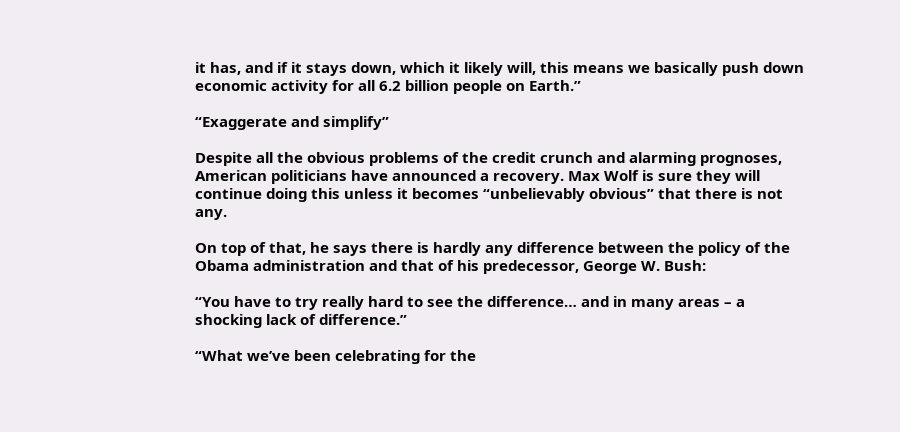it has, and if it stays down, which it likely will, this means we basically push down economic activity for all 6.2 billion people on Earth.”

“Exaggerate and simplify”

Despite all the obvious problems of the credit crunch and alarming prognoses, American politicians have announced a recovery. Max Wolf is sure they will continue doing this unless it becomes “unbelievably obvious” that there is not any.

On top of that, he says there is hardly any difference between the policy of the Obama administration and that of his predecessor, George W. Bush:

“You have to try really hard to see the difference… and in many areas – a shocking lack of difference.”

“What we’ve been celebrating for the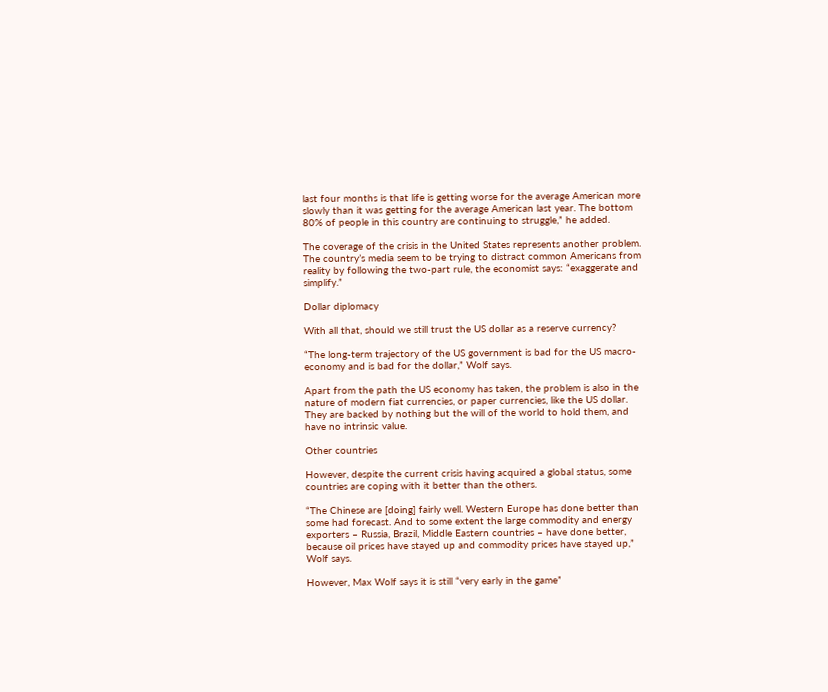last four months is that life is getting worse for the average American more slowly than it was getting for the average American last year. The bottom 80% of people in this country are continuing to struggle,” he added.

The coverage of the crisis in the United States represents another problem. The country’s media seem to be trying to distract common Americans from reality by following the two-part rule, the economist says: “exaggerate and simplify.”

Dollar diplomacy

With all that, should we still trust the US dollar as a reserve currency?

“The long-term trajectory of the US government is bad for the US macro-economy and is bad for the dollar,” Wolf says.

Apart from the path the US economy has taken, the problem is also in the nature of modern fiat currencies, or paper currencies, like the US dollar. They are backed by nothing but the will of the world to hold them, and have no intrinsic value.

Other countries

However, despite the current crisis having acquired a global status, some countries are coping with it better than the others.

“The Chinese are [doing] fairly well. Western Europe has done better than some had forecast. And to some extent the large commodity and energy exporters – Russia, Brazil, Middle Eastern countries – have done better, because oil prices have stayed up and commodity prices have stayed up,” Wolf says.

However, Max Wolf says it is still “very early in the game”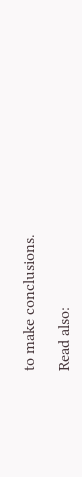to make conclusions.

Read also: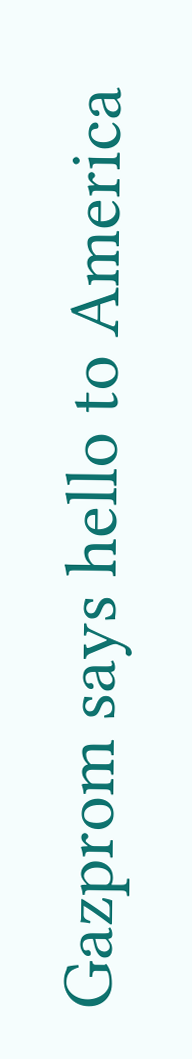Gazprom says hello to America